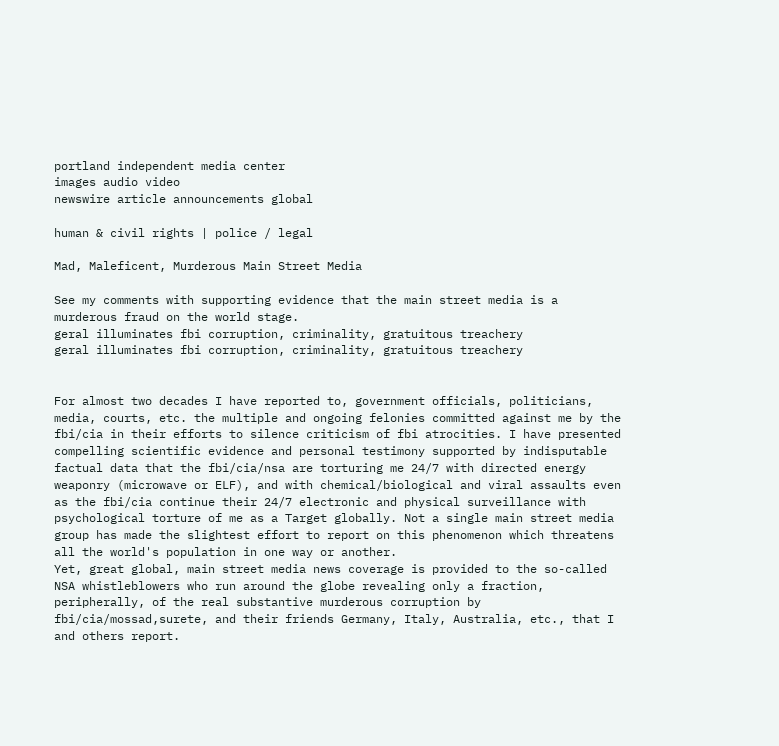portland independent media center
images audio video
newswire article announcements global

human & civil rights | police / legal

Mad, Maleficent, Murderous Main Street Media

See my comments with supporting evidence that the main street media is a murderous fraud on the world stage.
geral illuminates fbi corruption, criminality, gratuitous treachery
geral illuminates fbi corruption, criminality, gratuitous treachery


For almost two decades I have reported to, government officials, politicians, media, courts, etc. the multiple and ongoing felonies committed against me by the fbi/cia in their efforts to silence criticism of fbi atrocities. I have presented compelling scientific evidence and personal testimony supported by indisputable factual data that the fbi/cia/nsa are torturing me 24/7 with directed energy weaponry (microwave or ELF), and with chemical/biological and viral assaults even as the fbi/cia continue their 24/7 electronic and physical surveillance with psychological torture of me as a Target globally. Not a single main street media group has made the slightest effort to report on this phenomenon which threatens all the world's population in one way or another.
Yet, great global, main street media news coverage is provided to the so-called NSA whistleblowers who run around the globe revealing only a fraction, peripherally, of the real substantive murderous corruption by fbi/cia/mossad,surete, and their friends Germany, Italy, Australia, etc., that I and others report.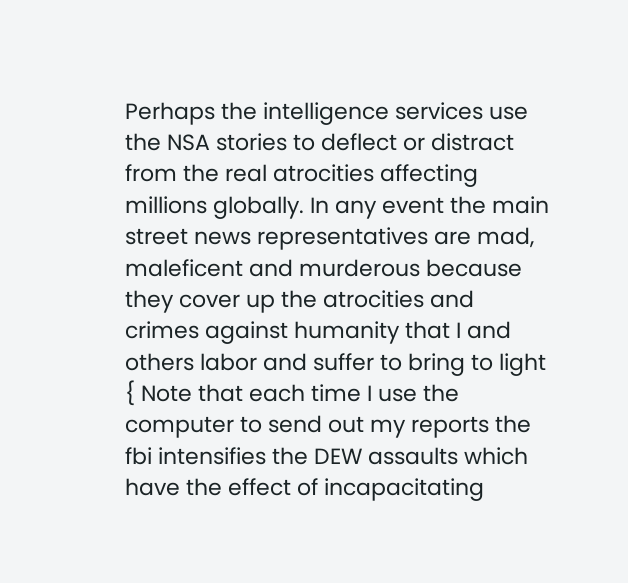Perhaps the intelligence services use the NSA stories to deflect or distract from the real atrocities affecting millions globally. In any event the main street news representatives are mad, maleficent and murderous because they cover up the atrocities and crimes against humanity that I and others labor and suffer to bring to light { Note that each time I use the computer to send out my reports the fbi intensifies the DEW assaults which have the effect of incapacitating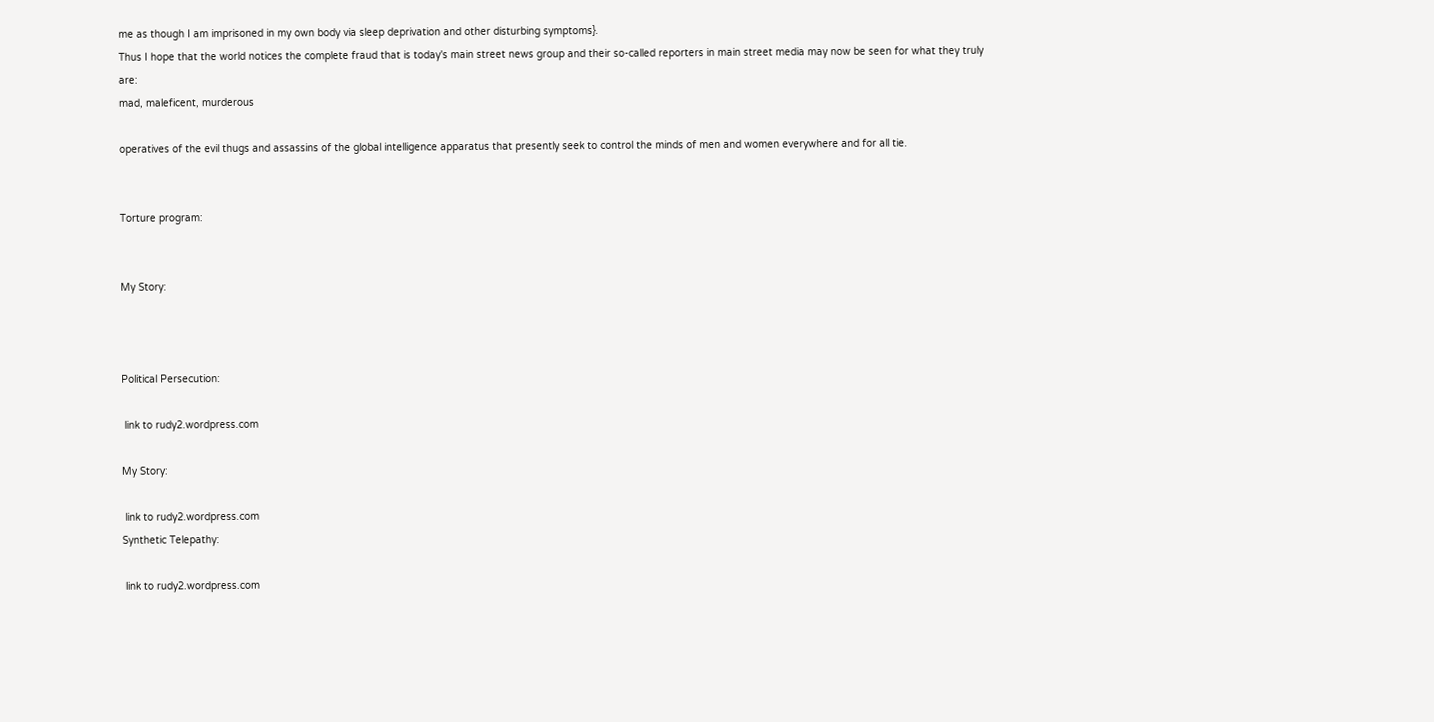me as though I am imprisoned in my own body via sleep deprivation and other disturbing symptoms}.
Thus I hope that the world notices the complete fraud that is today's main street news group and their so-called reporters in main street media may now be seen for what they truly are:
mad, maleficent, murderous

operatives of the evil thugs and assassins of the global intelligence apparatus that presently seek to control the minds of men and women everywhere and for all tie.


Torture program:


My Story:



Political Persecution:

 link to rudy2.wordpress.com

My Story:

 link to rudy2.wordpress.com
Synthetic Telepathy:

 link to rudy2.wordpress.com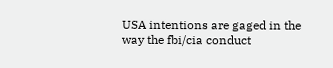USA intentions are gaged in the way the fbi/cia conduct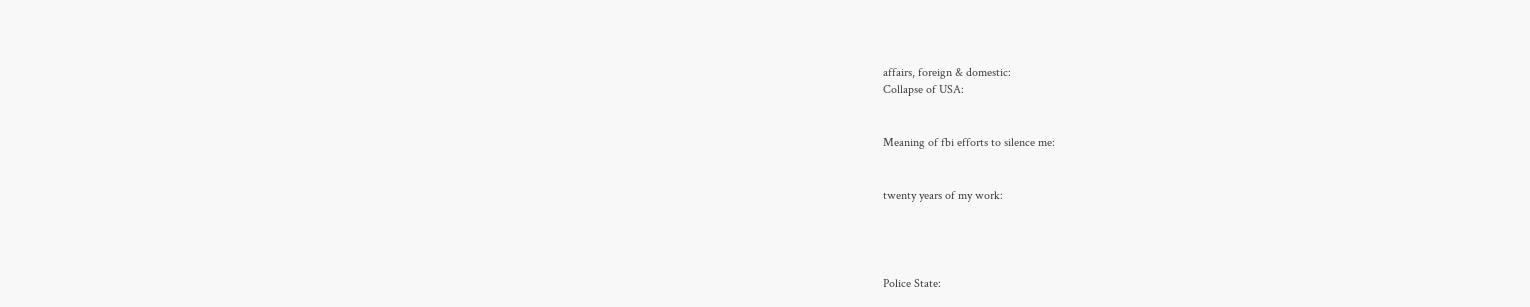affairs, foreign & domestic:
Collapse of USA:


Meaning of fbi efforts to silence me:


twenty years of my work:




Police State: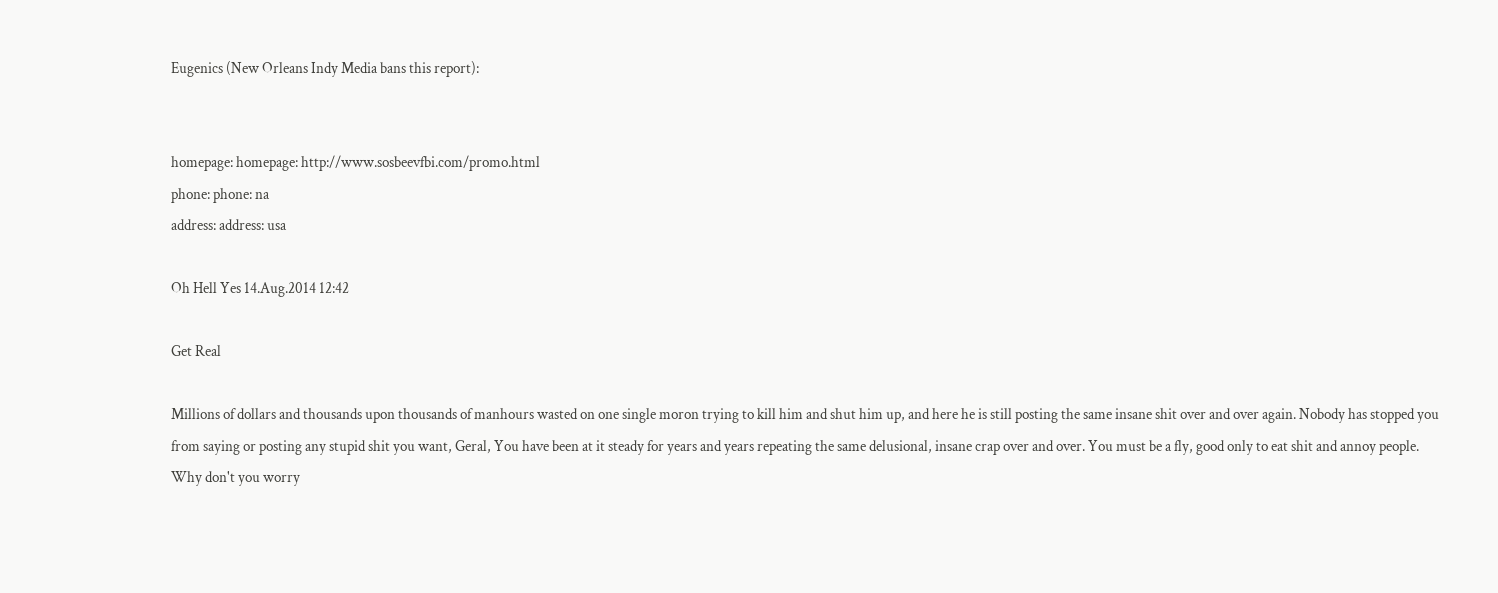Eugenics (New Orleans Indy Media bans this report):


homepage: homepage: http://www.sosbeevfbi.com/promo.html
phone: phone: na
address: address: usa

Oh Hell Yes 14.Aug.2014 12:42

Get Real

Millions of dollars and thousands upon thousands of manhours wasted on one single moron trying to kill him and shut him up, and here he is still posting the same insane shit over and over again. Nobody has stopped you from saying or posting any stupid shit you want, Geral, You have been at it steady for years and years repeating the same delusional, insane crap over and over. You must be a fly, good only to eat shit and annoy people. Why don't you worry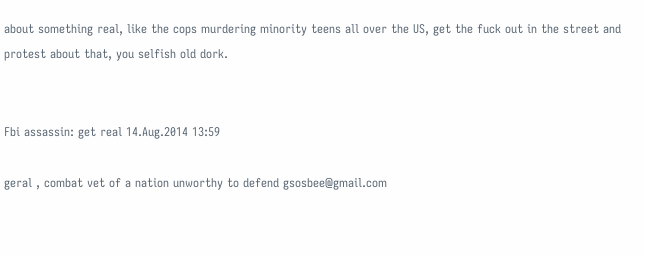about something real, like the cops murdering minority teens all over the US, get the fuck out in the street and protest about that, you selfish old dork.


Fbi assassin: get real 14.Aug.2014 13:59

geral , combat vet of a nation unworthy to defend gsosbee@gmail.com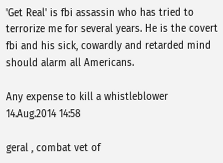'Get Real' is fbi assassin who has tried to terrorize me for several years. He is the covert fbi and his sick, cowardly and retarded mind should alarm all Americans.

Any expense to kill a whistleblower 14.Aug.2014 14:58

geral , combat vet of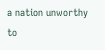a nation unworthy to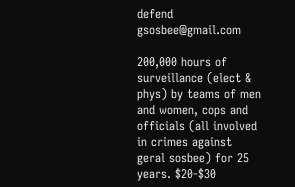defend gsosbee@gmail.com

200,000 hours of surveillance (elect & phys) by teams of men and women, cops and officials (all involved in crimes against geral sosbee) for 25 years. $20-$30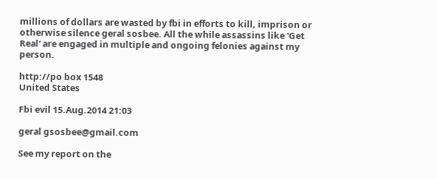millions of dollars are wasted by fbi in efforts to kill, imprison or otherwise silence geral sosbee. All the while assassins like 'Get Real' are engaged in multiple and ongoing felonies against my person.

http://po box 1548
United States

Fbi evil 15.Aug.2014 21:03

geral gsosbee@gmail.com

See my report on the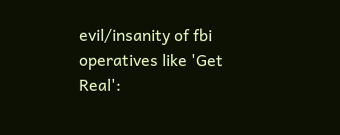evil/insanity of fbi operatives like 'Get Real':